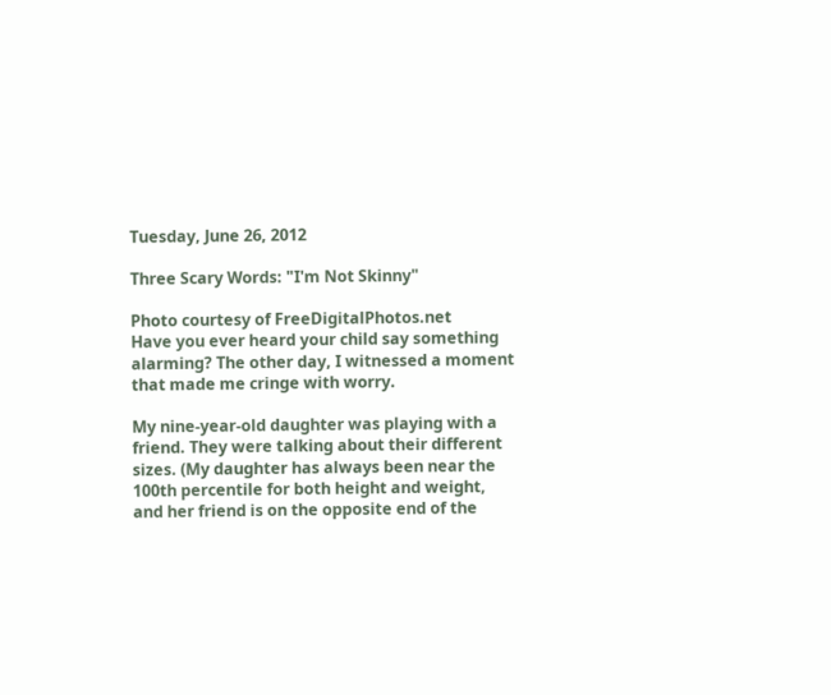Tuesday, June 26, 2012

Three Scary Words: "I'm Not Skinny"

Photo courtesy of FreeDigitalPhotos.net
Have you ever heard your child say something alarming? The other day, I witnessed a moment that made me cringe with worry.

My nine-year-old daughter was playing with a friend. They were talking about their different sizes. (My daughter has always been near the 100th percentile for both height and weight, and her friend is on the opposite end of the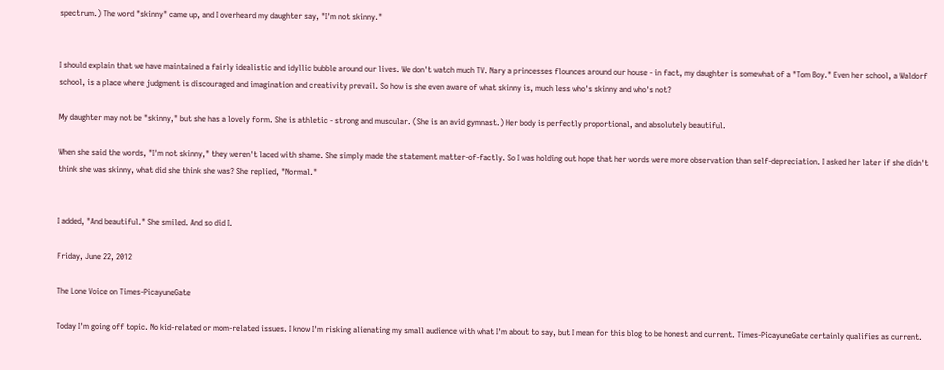spectrum.) The word "skinny" came up, and I overheard my daughter say, "I'm not skinny."


I should explain that we have maintained a fairly idealistic and idyllic bubble around our lives. We don't watch much TV. Nary a princesses flounces around our house - in fact, my daughter is somewhat of a "Tom Boy." Even her school, a Waldorf school, is a place where judgment is discouraged and imagination and creativity prevail. So how is she even aware of what skinny is, much less who's skinny and who's not?

My daughter may not be "skinny," but she has a lovely form. She is athletic - strong and muscular. (She is an avid gymnast.) Her body is perfectly proportional, and absolutely beautiful.

When she said the words, "I'm not skinny," they weren't laced with shame. She simply made the statement matter-of-factly. So I was holding out hope that her words were more observation than self-depreciation. I asked her later if she didn't think she was skinny, what did she think she was? She replied, "Normal."


I added, "And beautiful." She smiled. And so did I.

Friday, June 22, 2012

The Lone Voice on Times-PicayuneGate

Today I'm going off topic. No kid-related or mom-related issues. I know I'm risking alienating my small audience with what I'm about to say, but I mean for this blog to be honest and current. Times-PicayuneGate certainly qualifies as current.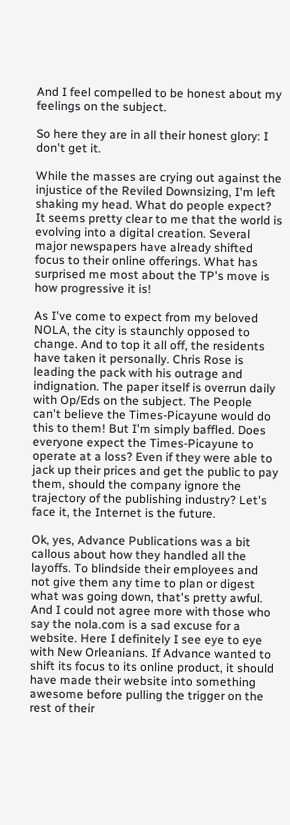And I feel compelled to be honest about my feelings on the subject.

So here they are in all their honest glory: I don't get it.

While the masses are crying out against the injustice of the Reviled Downsizing, I'm left shaking my head. What do people expect? It seems pretty clear to me that the world is evolving into a digital creation. Several major newspapers have already shifted focus to their online offerings. What has surprised me most about the TP's move is how progressive it is!

As I've come to expect from my beloved NOLA, the city is staunchly opposed to change. And to top it all off, the residents have taken it personally. Chris Rose is leading the pack with his outrage and indignation. The paper itself is overrun daily with Op/Eds on the subject. The People can't believe the Times-Picayune would do this to them! But I'm simply baffled. Does everyone expect the Times-Picayune to operate at a loss? Even if they were able to jack up their prices and get the public to pay them, should the company ignore the trajectory of the publishing industry? Let's face it, the Internet is the future.

Ok, yes, Advance Publications was a bit callous about how they handled all the layoffs. To blindside their employees and not give them any time to plan or digest what was going down, that's pretty awful. And I could not agree more with those who say the nola.com is a sad excuse for a website. Here I definitely I see eye to eye with New Orleanians. If Advance wanted to shift its focus to its online product, it should have made their website into something awesome before pulling the trigger on the rest of their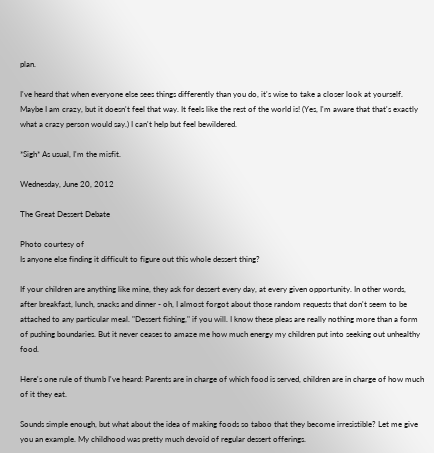plan.

I've heard that when everyone else sees things differently than you do, it's wise to take a closer look at yourself. Maybe I am crazy, but it doesn't feel that way. It feels like the rest of the world is! (Yes, I'm aware that that's exactly what a crazy person would say.) I can't help but feel bewildered.

*Sigh* As usual, I'm the misfit.

Wednesday, June 20, 2012

The Great Dessert Debate

Photo courtesy of
Is anyone else finding it difficult to figure out this whole dessert thing?

If your children are anything like mine, they ask for dessert every day, at every given opportunity. In other words, after breakfast, lunch, snacks and dinner - oh, I almost forgot about those random requests that don't seem to be attached to any particular meal. "Dessert fishing," if you will. I know these pleas are really nothing more than a form of pushing boundaries. But it never ceases to amaze me how much energy my children put into seeking out unhealthy food.

Here's one rule of thumb I've heard: Parents are in charge of which food is served, children are in charge of how much of it they eat.

Sounds simple enough, but what about the idea of making foods so taboo that they become irresistible? Let me give you an example. My childhood was pretty much devoid of regular dessert offerings.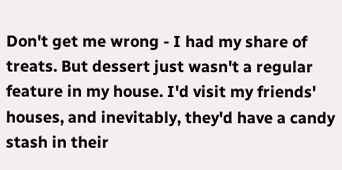Don't get me wrong - I had my share of treats. But dessert just wasn't a regular feature in my house. I'd visit my friends' houses, and inevitably, they'd have a candy stash in their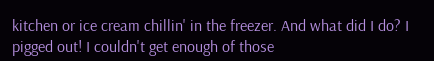kitchen or ice cream chillin' in the freezer. And what did I do? I pigged out! I couldn't get enough of those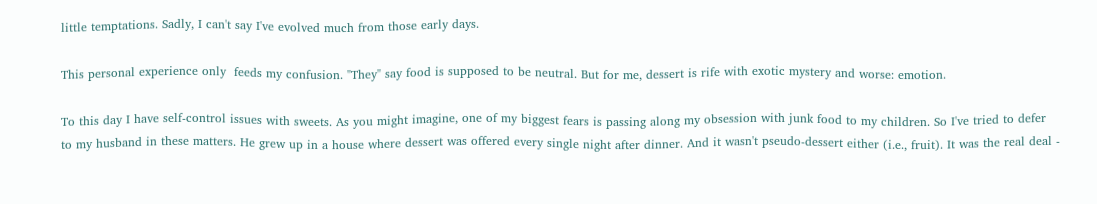little temptations. Sadly, I can't say I've evolved much from those early days.

This personal experience only  feeds my confusion. "They" say food is supposed to be neutral. But for me, dessert is rife with exotic mystery and worse: emotion.

To this day I have self-control issues with sweets. As you might imagine, one of my biggest fears is passing along my obsession with junk food to my children. So I've tried to defer to my husband in these matters. He grew up in a house where dessert was offered every single night after dinner. And it wasn't pseudo-dessert either (i.e., fruit). It was the real deal -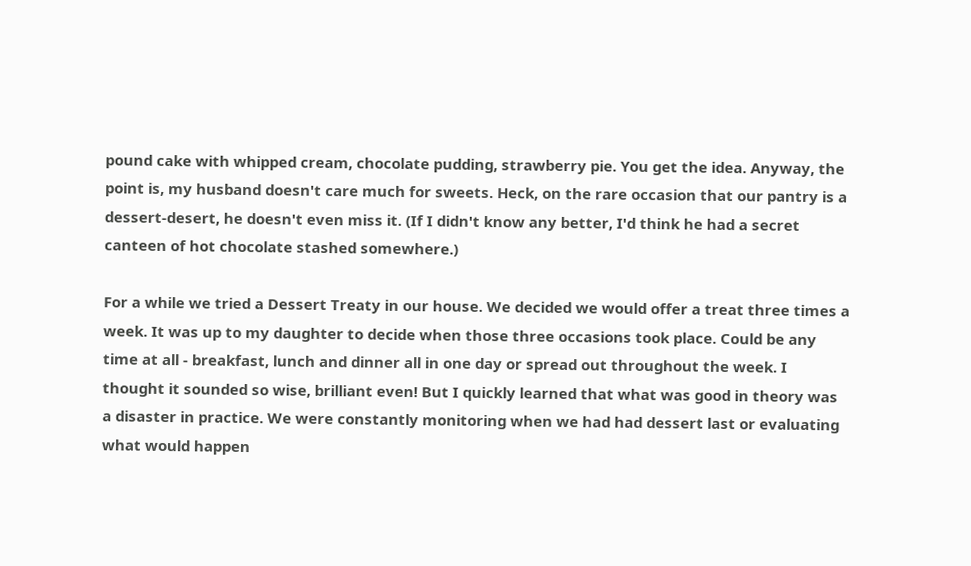pound cake with whipped cream, chocolate pudding, strawberry pie. You get the idea. Anyway, the point is, my husband doesn't care much for sweets. Heck, on the rare occasion that our pantry is a dessert-desert, he doesn't even miss it. (If I didn't know any better, I'd think he had a secret canteen of hot chocolate stashed somewhere.)

For a while we tried a Dessert Treaty in our house. We decided we would offer a treat three times a week. It was up to my daughter to decide when those three occasions took place. Could be any time at all - breakfast, lunch and dinner all in one day or spread out throughout the week. I thought it sounded so wise, brilliant even! But I quickly learned that what was good in theory was a disaster in practice. We were constantly monitoring when we had had dessert last or evaluating what would happen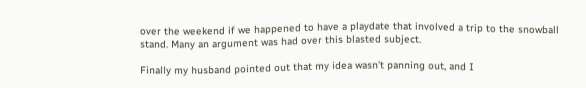over the weekend if we happened to have a playdate that involved a trip to the snowball stand. Many an argument was had over this blasted subject.

Finally my husband pointed out that my idea wasn't panning out, and I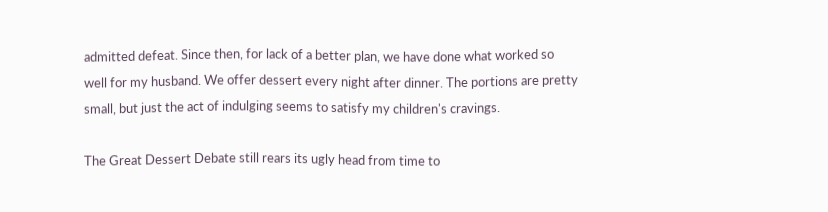admitted defeat. Since then, for lack of a better plan, we have done what worked so well for my husband. We offer dessert every night after dinner. The portions are pretty small, but just the act of indulging seems to satisfy my children's cravings.

The Great Dessert Debate still rears its ugly head from time to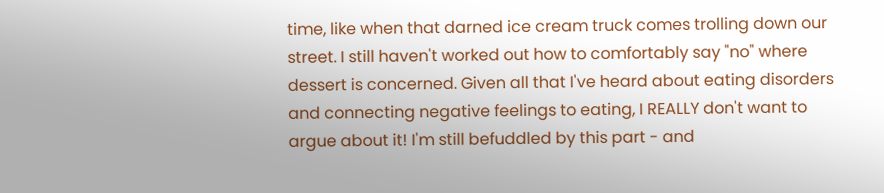time, like when that darned ice cream truck comes trolling down our street. I still haven't worked out how to comfortably say "no" where dessert is concerned. Given all that I've heard about eating disorders and connecting negative feelings to eating, I REALLY don't want to argue about it! I'm still befuddled by this part - and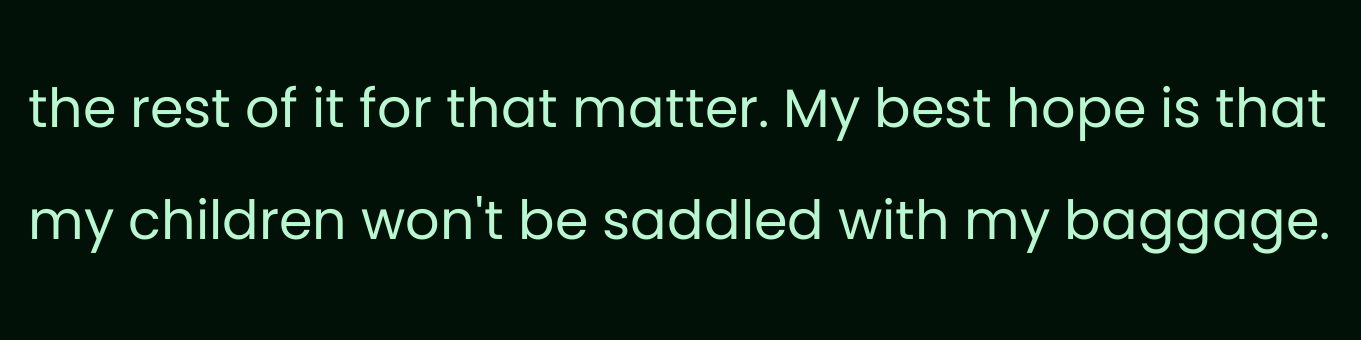the rest of it for that matter. My best hope is that my children won't be saddled with my baggage.